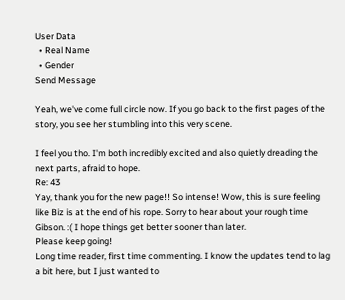User Data
  • Real Name
  • Gender
Send Message

Yeah, we've come full circle now. If you go back to the first pages of the story, you see her stumbling into this very scene.

I feel you tho. I'm both incredibly excited and also quietly dreading the next parts, afraid to hope.
Re: 43
Yay, thank you for the new page!! So intense! Wow, this is sure feeling like Biz is at the end of his rope. Sorry to hear about your rough time Gibson. :( I hope things get better sooner than later.
Please keep going!
Long time reader, first time commenting. I know the updates tend to lag a bit here, but I just wanted to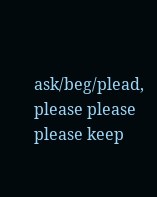ask/beg/plead, please please please keep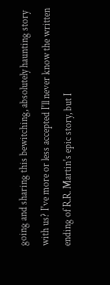going and sharing this bewitching, absolutely haunting story with us? I've more or less accepted I'll never know the written ending of R.R. Martin's epic story, but I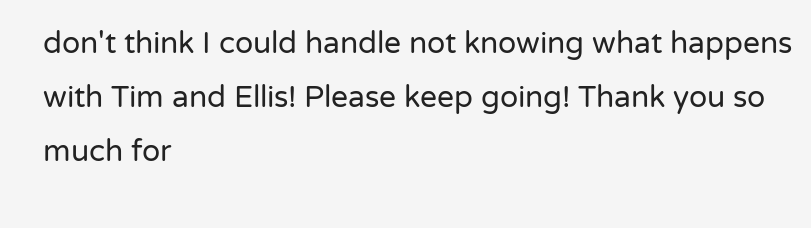don't think I could handle not knowing what happens with Tim and Ellis! Please keep going! Thank you so much for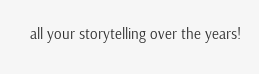all your storytelling over the years!